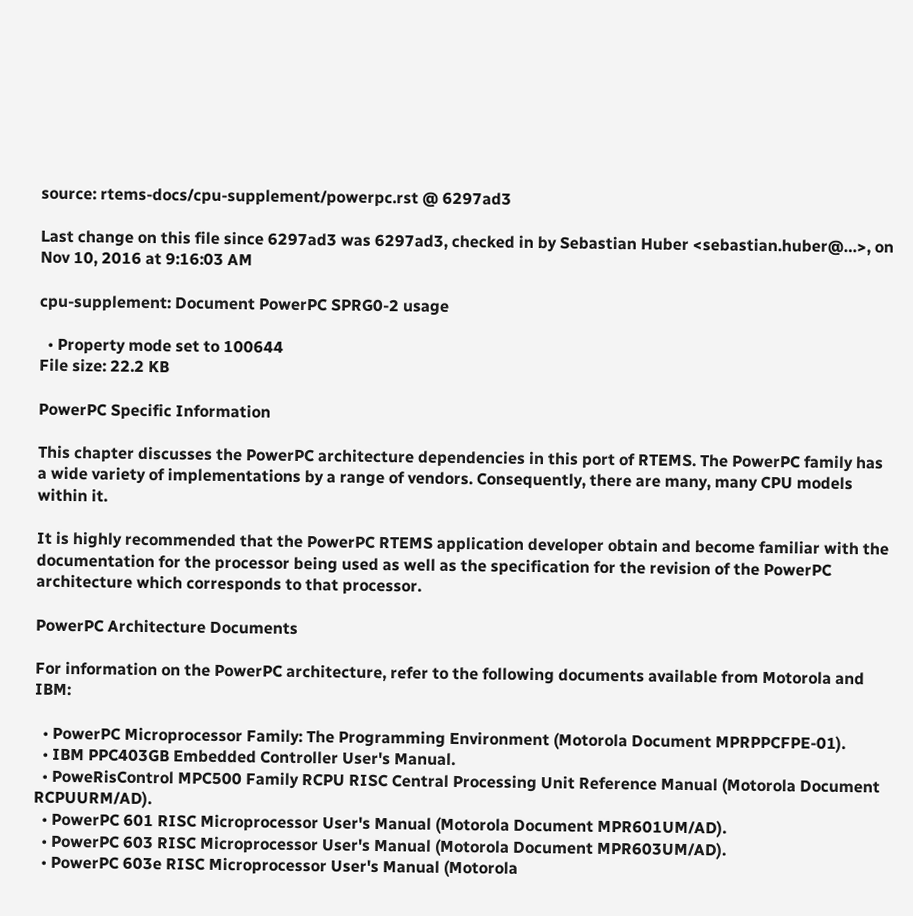source: rtems-docs/cpu-supplement/powerpc.rst @ 6297ad3

Last change on this file since 6297ad3 was 6297ad3, checked in by Sebastian Huber <sebastian.huber@…>, on Nov 10, 2016 at 9:16:03 AM

cpu-supplement: Document PowerPC SPRG0-2 usage

  • Property mode set to 100644
File size: 22.2 KB

PowerPC Specific Information

This chapter discusses the PowerPC architecture dependencies in this port of RTEMS. The PowerPC family has a wide variety of implementations by a range of vendors. Consequently, there are many, many CPU models within it.

It is highly recommended that the PowerPC RTEMS application developer obtain and become familiar with the documentation for the processor being used as well as the specification for the revision of the PowerPC architecture which corresponds to that processor.

PowerPC Architecture Documents

For information on the PowerPC architecture, refer to the following documents available from Motorola and IBM:

  • PowerPC Microprocessor Family: The Programming Environment (Motorola Document MPRPPCFPE-01).
  • IBM PPC403GB Embedded Controller User's Manual.
  • PoweRisControl MPC500 Family RCPU RISC Central Processing Unit Reference Manual (Motorola Document RCPUURM/AD).
  • PowerPC 601 RISC Microprocessor User's Manual (Motorola Document MPR601UM/AD).
  • PowerPC 603 RISC Microprocessor User's Manual (Motorola Document MPR603UM/AD).
  • PowerPC 603e RISC Microprocessor User's Manual (Motorola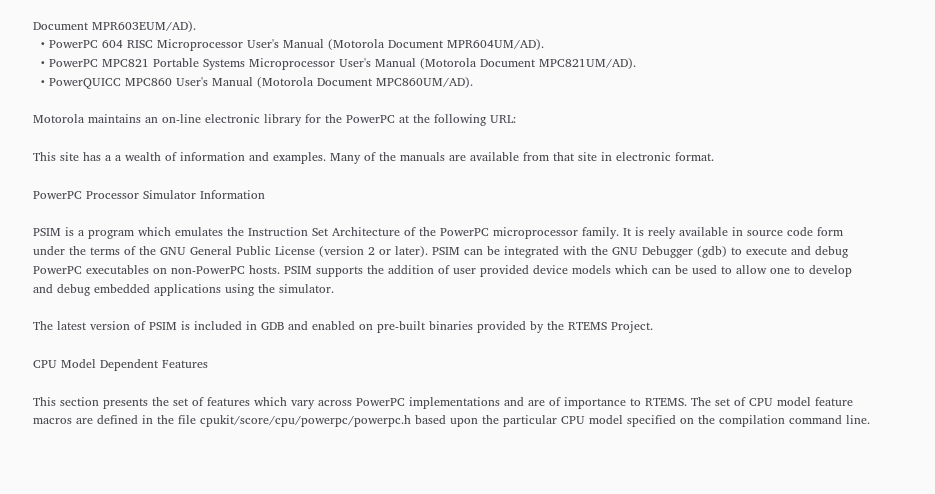Document MPR603EUM/AD).
  • PowerPC 604 RISC Microprocessor User's Manual (Motorola Document MPR604UM/AD).
  • PowerPC MPC821 Portable Systems Microprocessor User's Manual (Motorola Document MPC821UM/AD).
  • PowerQUICC MPC860 User's Manual (Motorola Document MPC860UM/AD).

Motorola maintains an on-line electronic library for the PowerPC at the following URL:

This site has a a wealth of information and examples. Many of the manuals are available from that site in electronic format.

PowerPC Processor Simulator Information

PSIM is a program which emulates the Instruction Set Architecture of the PowerPC microprocessor family. It is reely available in source code form under the terms of the GNU General Public License (version 2 or later). PSIM can be integrated with the GNU Debugger (gdb) to execute and debug PowerPC executables on non-PowerPC hosts. PSIM supports the addition of user provided device models which can be used to allow one to develop and debug embedded applications using the simulator.

The latest version of PSIM is included in GDB and enabled on pre-built binaries provided by the RTEMS Project.

CPU Model Dependent Features

This section presents the set of features which vary across PowerPC implementations and are of importance to RTEMS. The set of CPU model feature macros are defined in the file cpukit/score/cpu/powerpc/powerpc.h based upon the particular CPU model specified on the compilation command line.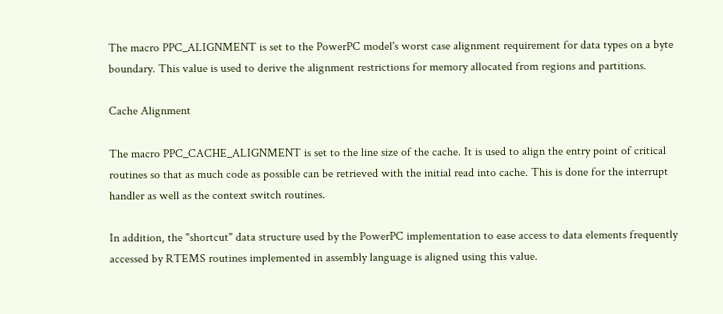The macro PPC_ALIGNMENT is set to the PowerPC model's worst case alignment requirement for data types on a byte boundary. This value is used to derive the alignment restrictions for memory allocated from regions and partitions.

Cache Alignment

The macro PPC_CACHE_ALIGNMENT is set to the line size of the cache. It is used to align the entry point of critical routines so that as much code as possible can be retrieved with the initial read into cache. This is done for the interrupt handler as well as the context switch routines.

In addition, the "shortcut" data structure used by the PowerPC implementation to ease access to data elements frequently accessed by RTEMS routines implemented in assembly language is aligned using this value.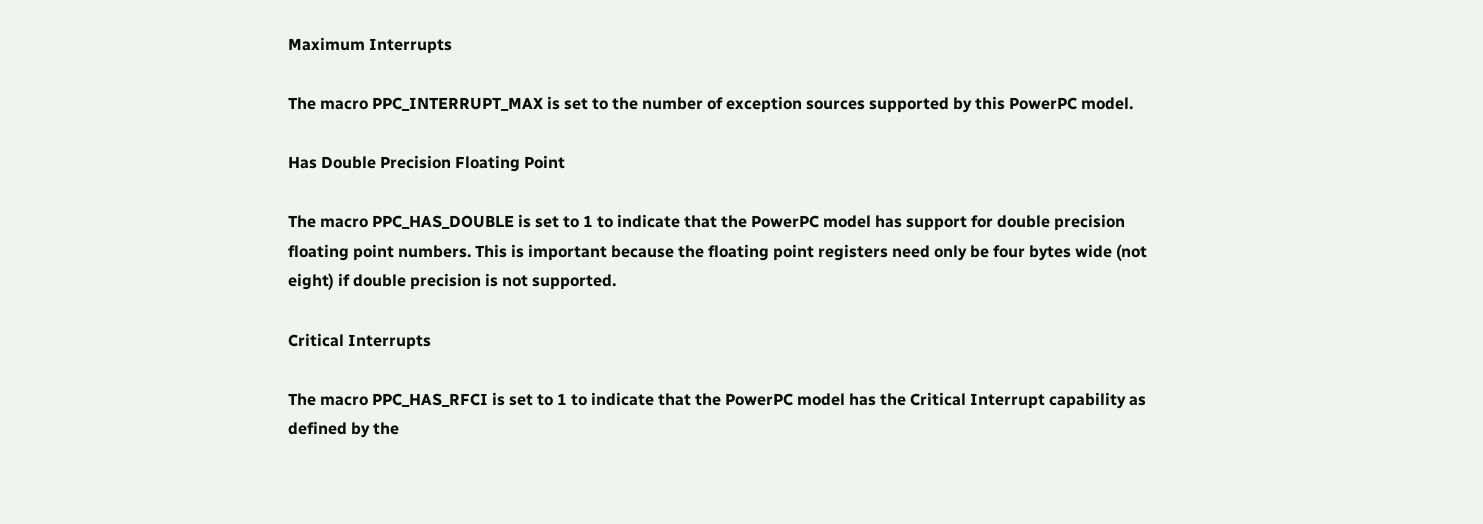Maximum Interrupts

The macro PPC_INTERRUPT_MAX is set to the number of exception sources supported by this PowerPC model.

Has Double Precision Floating Point

The macro PPC_HAS_DOUBLE is set to 1 to indicate that the PowerPC model has support for double precision floating point numbers. This is important because the floating point registers need only be four bytes wide (not eight) if double precision is not supported.

Critical Interrupts

The macro PPC_HAS_RFCI is set to 1 to indicate that the PowerPC model has the Critical Interrupt capability as defined by the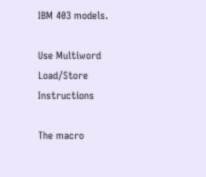IBM 403 models.

Use Multiword Load/Store Instructions

The macro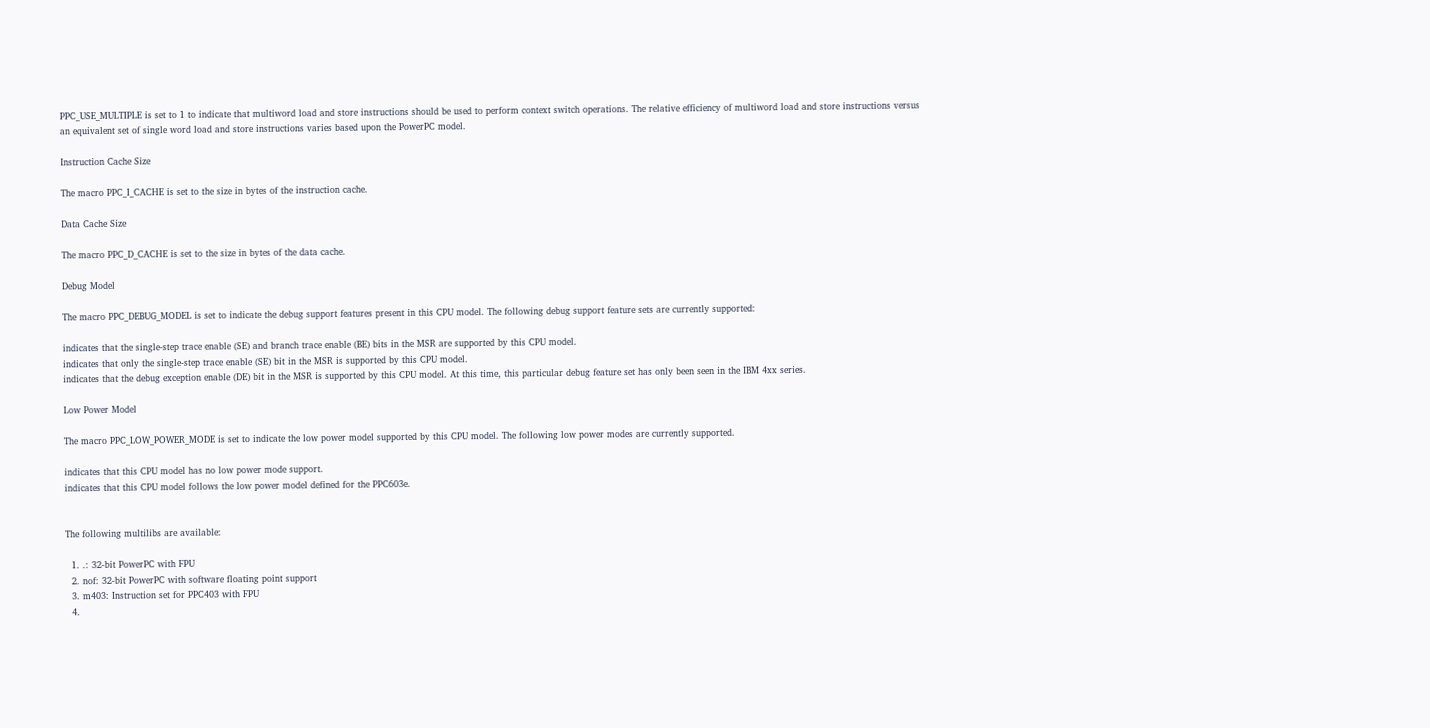PPC_USE_MULTIPLE is set to 1 to indicate that multiword load and store instructions should be used to perform context switch operations. The relative efficiency of multiword load and store instructions versus an equivalent set of single word load and store instructions varies based upon the PowerPC model.

Instruction Cache Size

The macro PPC_I_CACHE is set to the size in bytes of the instruction cache.

Data Cache Size

The macro PPC_D_CACHE is set to the size in bytes of the data cache.

Debug Model

The macro PPC_DEBUG_MODEL is set to indicate the debug support features present in this CPU model. The following debug support feature sets are currently supported:

indicates that the single-step trace enable (SE) and branch trace enable (BE) bits in the MSR are supported by this CPU model.
indicates that only the single-step trace enable (SE) bit in the MSR is supported by this CPU model.
indicates that the debug exception enable (DE) bit in the MSR is supported by this CPU model. At this time, this particular debug feature set has only been seen in the IBM 4xx series.

Low Power Model

The macro PPC_LOW_POWER_MODE is set to indicate the low power model supported by this CPU model. The following low power modes are currently supported.

indicates that this CPU model has no low power mode support.
indicates that this CPU model follows the low power model defined for the PPC603e.


The following multilibs are available:

  1. .: 32-bit PowerPC with FPU
  2. nof: 32-bit PowerPC with software floating point support
  3. m403: Instruction set for PPC403 with FPU
  4.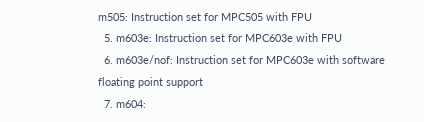m505: Instruction set for MPC505 with FPU
  5. m603e: Instruction set for MPC603e with FPU
  6. m603e/nof: Instruction set for MPC603e with software floating point support
  7. m604: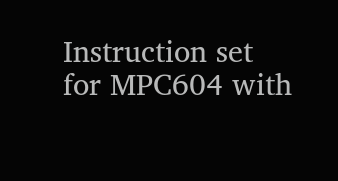Instruction set for MPC604 with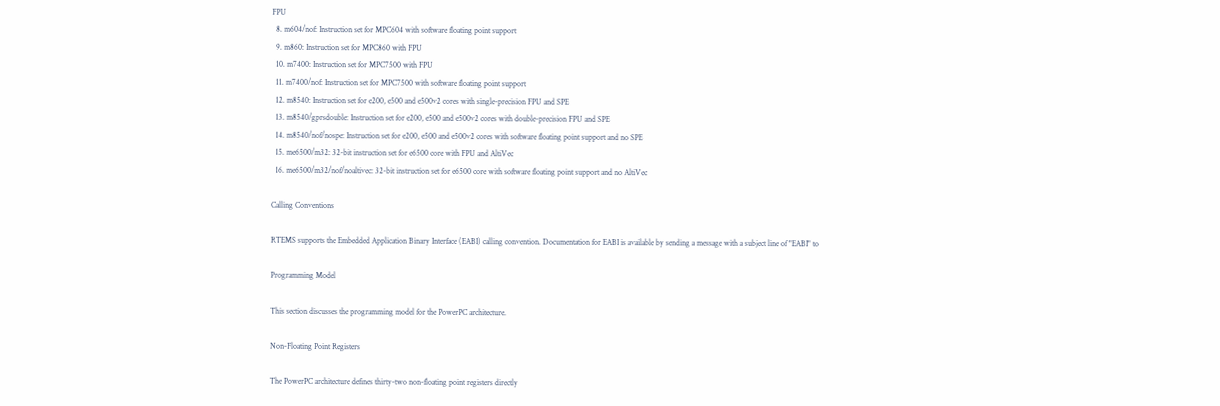FPU
  8. m604/nof: Instruction set for MPC604 with software floating point support
  9. m860: Instruction set for MPC860 with FPU
  10. m7400: Instruction set for MPC7500 with FPU
  11. m7400/nof: Instruction set for MPC7500 with software floating point support
  12. m8540: Instruction set for e200, e500 and e500v2 cores with single-precision FPU and SPE
  13. m8540/gprsdouble: Instruction set for e200, e500 and e500v2 cores with double-precision FPU and SPE
  14. m8540/nof/nospe: Instruction set for e200, e500 and e500v2 cores with software floating point support and no SPE
  15. me6500/m32: 32-bit instruction set for e6500 core with FPU and AltiVec
  16. me6500/m32/nof/noaltivec: 32-bit instruction set for e6500 core with software floating point support and no AltiVec

Calling Conventions

RTEMS supports the Embedded Application Binary Interface (EABI) calling convention. Documentation for EABI is available by sending a message with a subject line of "EABI" to

Programming Model

This section discusses the programming model for the PowerPC architecture.

Non-Floating Point Registers

The PowerPC architecture defines thirty-two non-floating point registers directly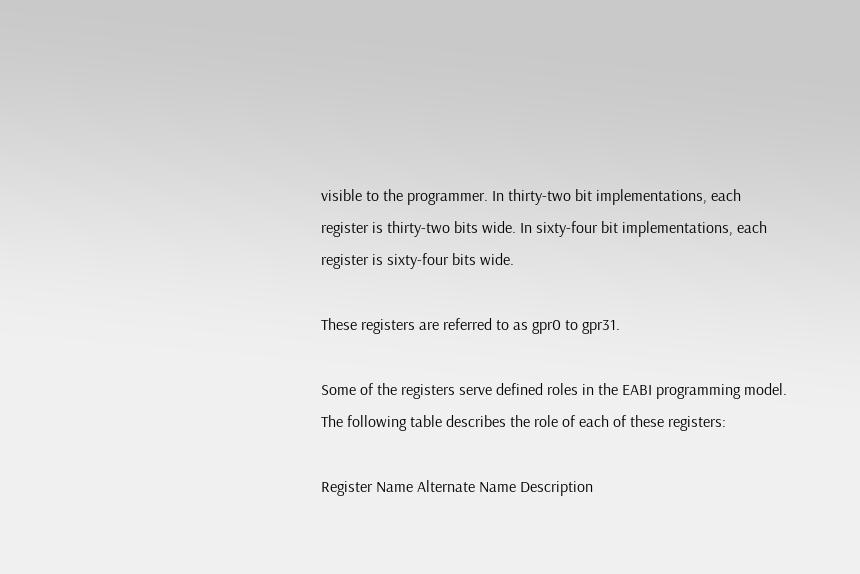visible to the programmer. In thirty-two bit implementations, each register is thirty-two bits wide. In sixty-four bit implementations, each register is sixty-four bits wide.

These registers are referred to as gpr0 to gpr31.

Some of the registers serve defined roles in the EABI programming model. The following table describes the role of each of these registers:

Register Name Alternate Name Description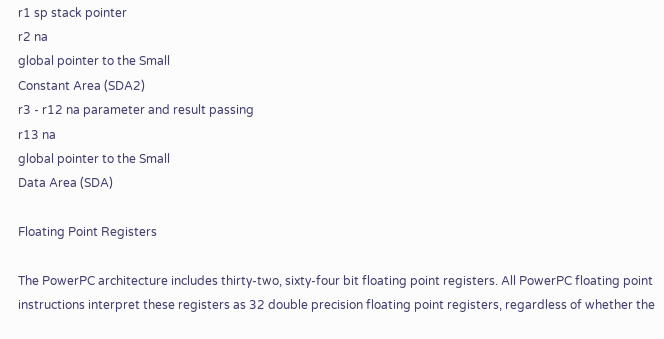r1 sp stack pointer
r2 na
global pointer to the Small
Constant Area (SDA2)
r3 - r12 na parameter and result passing
r13 na
global pointer to the Small
Data Area (SDA)

Floating Point Registers

The PowerPC architecture includes thirty-two, sixty-four bit floating point registers. All PowerPC floating point instructions interpret these registers as 32 double precision floating point registers, regardless of whether the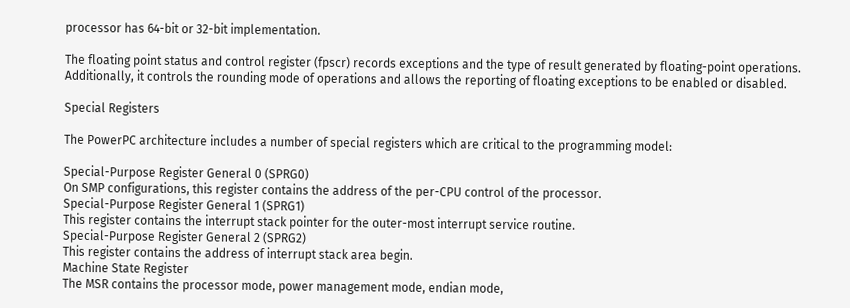processor has 64-bit or 32-bit implementation.

The floating point status and control register (fpscr) records exceptions and the type of result generated by floating-point operations. Additionally, it controls the rounding mode of operations and allows the reporting of floating exceptions to be enabled or disabled.

Special Registers

The PowerPC architecture includes a number of special registers which are critical to the programming model:

Special-Purpose Register General 0 (SPRG0)
On SMP configurations, this register contains the address of the per-CPU control of the processor.
Special-Purpose Register General 1 (SPRG1)
This register contains the interrupt stack pointer for the outer-most interrupt service routine.
Special-Purpose Register General 2 (SPRG2)
This register contains the address of interrupt stack area begin.
Machine State Register
The MSR contains the processor mode, power management mode, endian mode,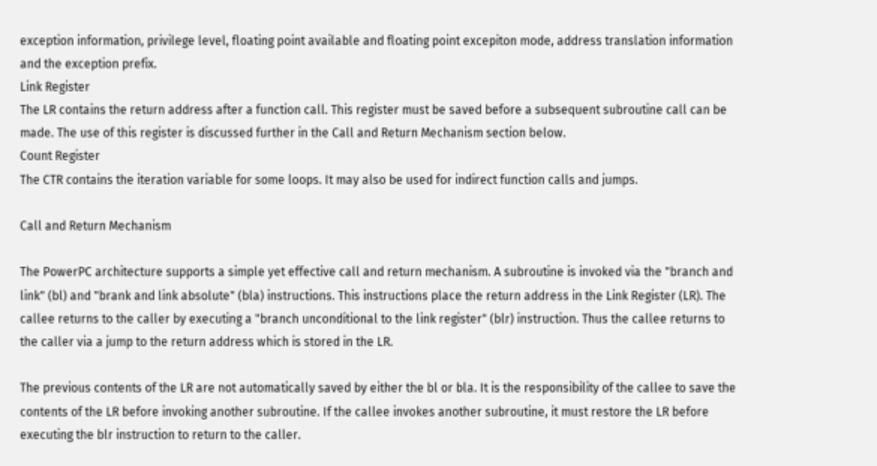exception information, privilege level, floating point available and floating point excepiton mode, address translation information and the exception prefix.
Link Register
The LR contains the return address after a function call. This register must be saved before a subsequent subroutine call can be made. The use of this register is discussed further in the Call and Return Mechanism section below.
Count Register
The CTR contains the iteration variable for some loops. It may also be used for indirect function calls and jumps.

Call and Return Mechanism

The PowerPC architecture supports a simple yet effective call and return mechanism. A subroutine is invoked via the "branch and link" (bl) and "brank and link absolute" (bla) instructions. This instructions place the return address in the Link Register (LR). The callee returns to the caller by executing a "branch unconditional to the link register" (blr) instruction. Thus the callee returns to the caller via a jump to the return address which is stored in the LR.

The previous contents of the LR are not automatically saved by either the bl or bla. It is the responsibility of the callee to save the contents of the LR before invoking another subroutine. If the callee invokes another subroutine, it must restore the LR before executing the blr instruction to return to the caller.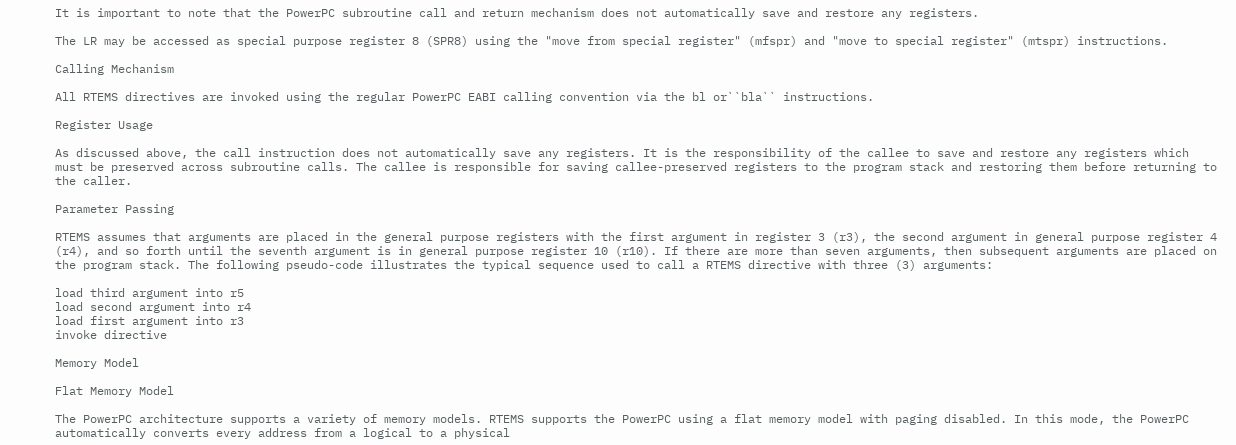It is important to note that the PowerPC subroutine call and return mechanism does not automatically save and restore any registers.

The LR may be accessed as special purpose register 8 (SPR8) using the "move from special register" (mfspr) and "move to special register" (mtspr) instructions.

Calling Mechanism

All RTEMS directives are invoked using the regular PowerPC EABI calling convention via the bl or``bla`` instructions.

Register Usage

As discussed above, the call instruction does not automatically save any registers. It is the responsibility of the callee to save and restore any registers which must be preserved across subroutine calls. The callee is responsible for saving callee-preserved registers to the program stack and restoring them before returning to the caller.

Parameter Passing

RTEMS assumes that arguments are placed in the general purpose registers with the first argument in register 3 (r3), the second argument in general purpose register 4 (r4), and so forth until the seventh argument is in general purpose register 10 (r10). If there are more than seven arguments, then subsequent arguments are placed on the program stack. The following pseudo-code illustrates the typical sequence used to call a RTEMS directive with three (3) arguments:

load third argument into r5
load second argument into r4
load first argument into r3
invoke directive

Memory Model

Flat Memory Model

The PowerPC architecture supports a variety of memory models. RTEMS supports the PowerPC using a flat memory model with paging disabled. In this mode, the PowerPC automatically converts every address from a logical to a physical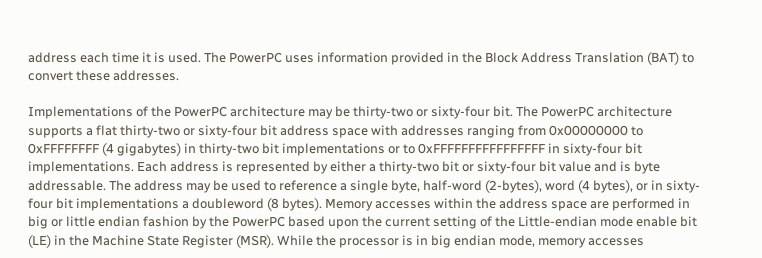address each time it is used. The PowerPC uses information provided in the Block Address Translation (BAT) to convert these addresses.

Implementations of the PowerPC architecture may be thirty-two or sixty-four bit. The PowerPC architecture supports a flat thirty-two or sixty-four bit address space with addresses ranging from 0x00000000 to 0xFFFFFFFF (4 gigabytes) in thirty-two bit implementations or to 0xFFFFFFFFFFFFFFFF in sixty-four bit implementations. Each address is represented by either a thirty-two bit or sixty-four bit value and is byte addressable. The address may be used to reference a single byte, half-word (2-bytes), word (4 bytes), or in sixty-four bit implementations a doubleword (8 bytes). Memory accesses within the address space are performed in big or little endian fashion by the PowerPC based upon the current setting of the Little-endian mode enable bit (LE) in the Machine State Register (MSR). While the processor is in big endian mode, memory accesses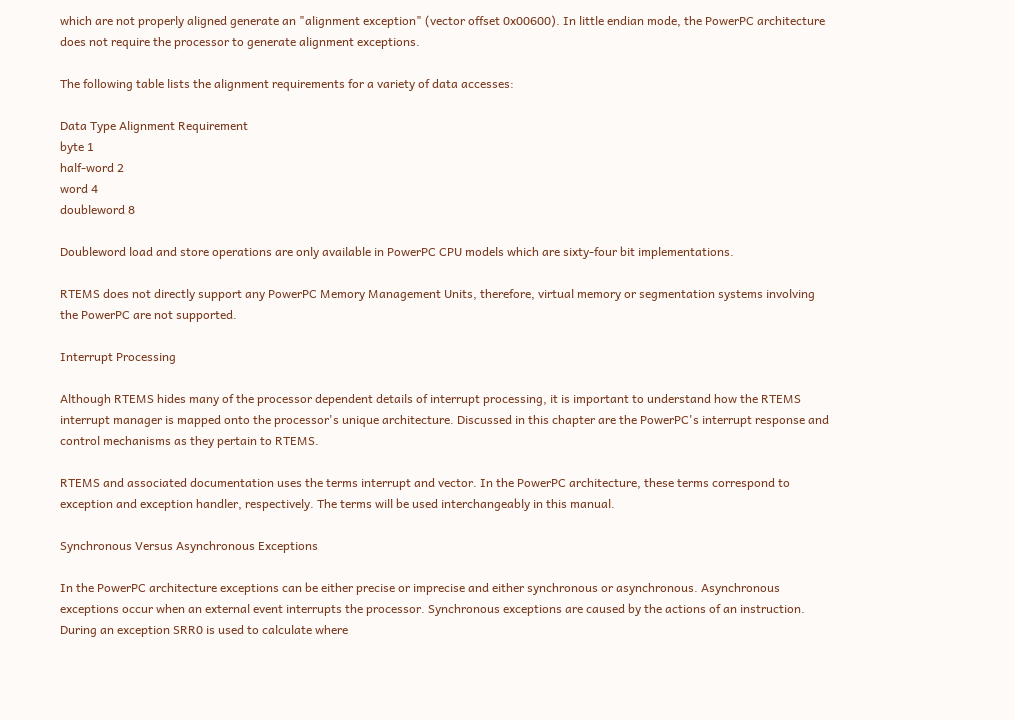which are not properly aligned generate an "alignment exception" (vector offset 0x00600). In little endian mode, the PowerPC architecture does not require the processor to generate alignment exceptions.

The following table lists the alignment requirements for a variety of data accesses:

Data Type Alignment Requirement
byte 1
half-word 2
word 4
doubleword 8

Doubleword load and store operations are only available in PowerPC CPU models which are sixty-four bit implementations.

RTEMS does not directly support any PowerPC Memory Management Units, therefore, virtual memory or segmentation systems involving the PowerPC are not supported.

Interrupt Processing

Although RTEMS hides many of the processor dependent details of interrupt processing, it is important to understand how the RTEMS interrupt manager is mapped onto the processor's unique architecture. Discussed in this chapter are the PowerPC's interrupt response and control mechanisms as they pertain to RTEMS.

RTEMS and associated documentation uses the terms interrupt and vector. In the PowerPC architecture, these terms correspond to exception and exception handler, respectively. The terms will be used interchangeably in this manual.

Synchronous Versus Asynchronous Exceptions

In the PowerPC architecture exceptions can be either precise or imprecise and either synchronous or asynchronous. Asynchronous exceptions occur when an external event interrupts the processor. Synchronous exceptions are caused by the actions of an instruction. During an exception SRR0 is used to calculate where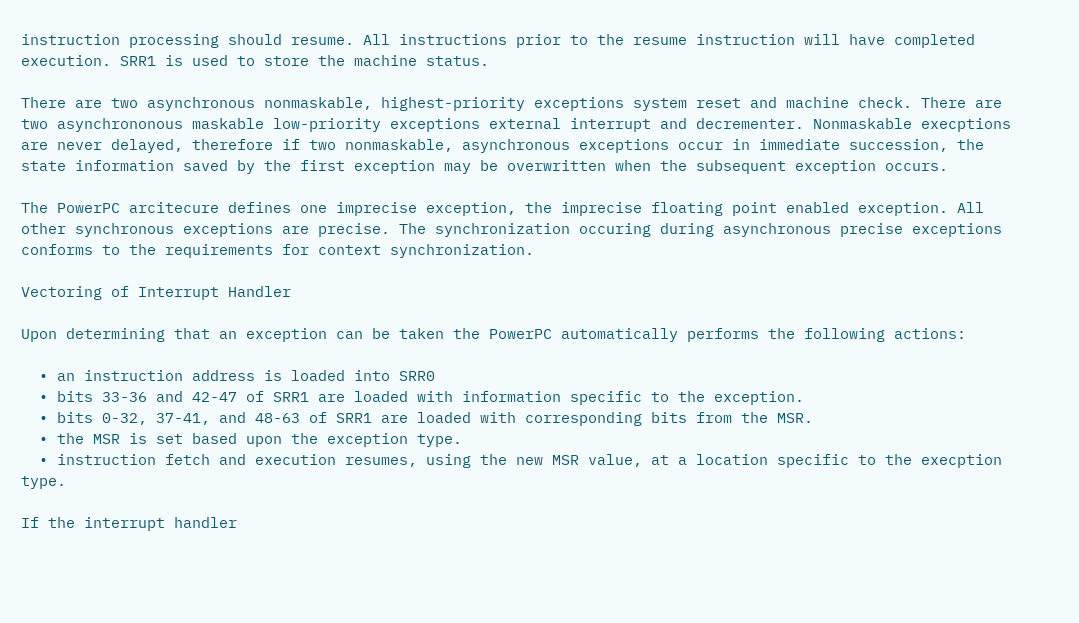instruction processing should resume. All instructions prior to the resume instruction will have completed execution. SRR1 is used to store the machine status.

There are two asynchronous nonmaskable, highest-priority exceptions system reset and machine check. There are two asynchrononous maskable low-priority exceptions external interrupt and decrementer. Nonmaskable execptions are never delayed, therefore if two nonmaskable, asynchronous exceptions occur in immediate succession, the state information saved by the first exception may be overwritten when the subsequent exception occurs.

The PowerPC arcitecure defines one imprecise exception, the imprecise floating point enabled exception. All other synchronous exceptions are precise. The synchronization occuring during asynchronous precise exceptions conforms to the requirements for context synchronization.

Vectoring of Interrupt Handler

Upon determining that an exception can be taken the PowerPC automatically performs the following actions:

  • an instruction address is loaded into SRR0
  • bits 33-36 and 42-47 of SRR1 are loaded with information specific to the exception.
  • bits 0-32, 37-41, and 48-63 of SRR1 are loaded with corresponding bits from the MSR.
  • the MSR is set based upon the exception type.
  • instruction fetch and execution resumes, using the new MSR value, at a location specific to the execption type.

If the interrupt handler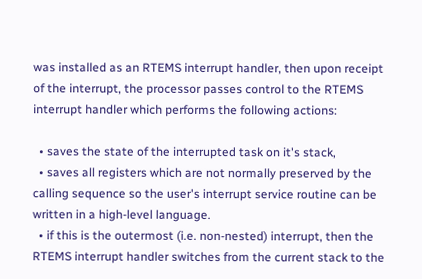was installed as an RTEMS interrupt handler, then upon receipt of the interrupt, the processor passes control to the RTEMS interrupt handler which performs the following actions:

  • saves the state of the interrupted task on it's stack,
  • saves all registers which are not normally preserved by the calling sequence so the user's interrupt service routine can be written in a high-level language.
  • if this is the outermost (i.e. non-nested) interrupt, then the RTEMS interrupt handler switches from the current stack to the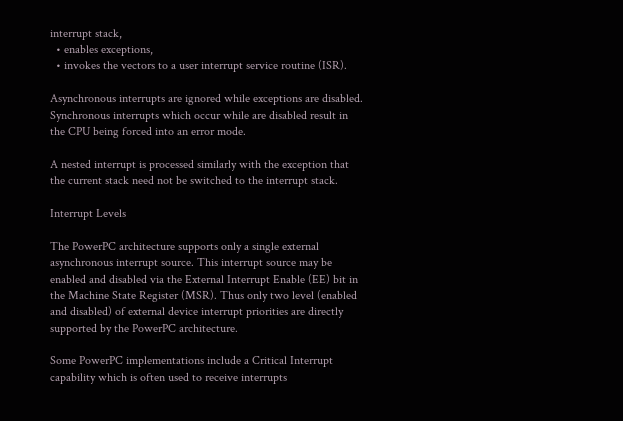interrupt stack,
  • enables exceptions,
  • invokes the vectors to a user interrupt service routine (ISR).

Asynchronous interrupts are ignored while exceptions are disabled. Synchronous interrupts which occur while are disabled result in the CPU being forced into an error mode.

A nested interrupt is processed similarly with the exception that the current stack need not be switched to the interrupt stack.

Interrupt Levels

The PowerPC architecture supports only a single external asynchronous interrupt source. This interrupt source may be enabled and disabled via the External Interrupt Enable (EE) bit in the Machine State Register (MSR). Thus only two level (enabled and disabled) of external device interrupt priorities are directly supported by the PowerPC architecture.

Some PowerPC implementations include a Critical Interrupt capability which is often used to receive interrupts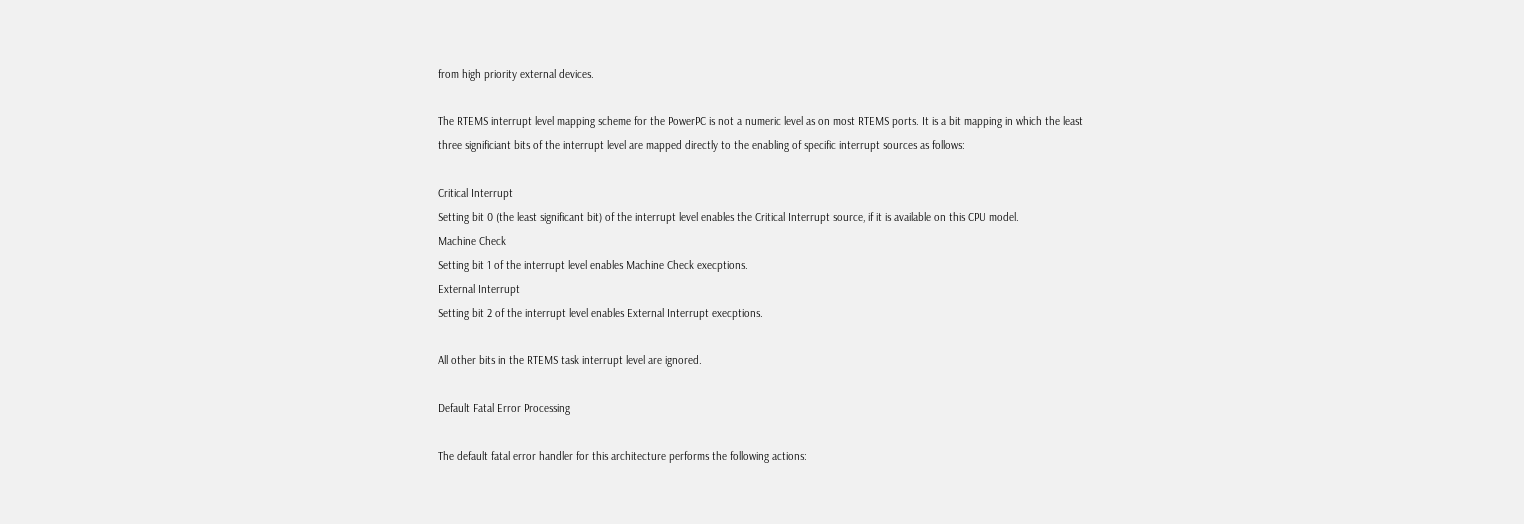from high priority external devices.

The RTEMS interrupt level mapping scheme for the PowerPC is not a numeric level as on most RTEMS ports. It is a bit mapping in which the least three significiant bits of the interrupt level are mapped directly to the enabling of specific interrupt sources as follows:

Critical Interrupt
Setting bit 0 (the least significant bit) of the interrupt level enables the Critical Interrupt source, if it is available on this CPU model.
Machine Check
Setting bit 1 of the interrupt level enables Machine Check execptions.
External Interrupt
Setting bit 2 of the interrupt level enables External Interrupt execptions.

All other bits in the RTEMS task interrupt level are ignored.

Default Fatal Error Processing

The default fatal error handler for this architecture performs the following actions: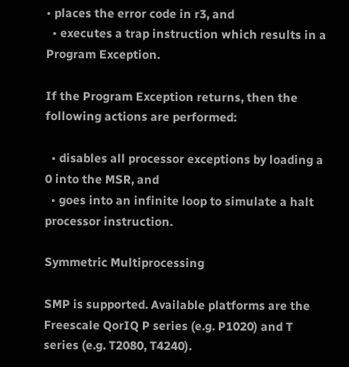• places the error code in r3, and
  • executes a trap instruction which results in a Program Exception.

If the Program Exception returns, then the following actions are performed:

  • disables all processor exceptions by loading a 0 into the MSR, and
  • goes into an infinite loop to simulate a halt processor instruction.

Symmetric Multiprocessing

SMP is supported. Available platforms are the Freescale QorIQ P series (e.g. P1020) and T series (e.g. T2080, T4240).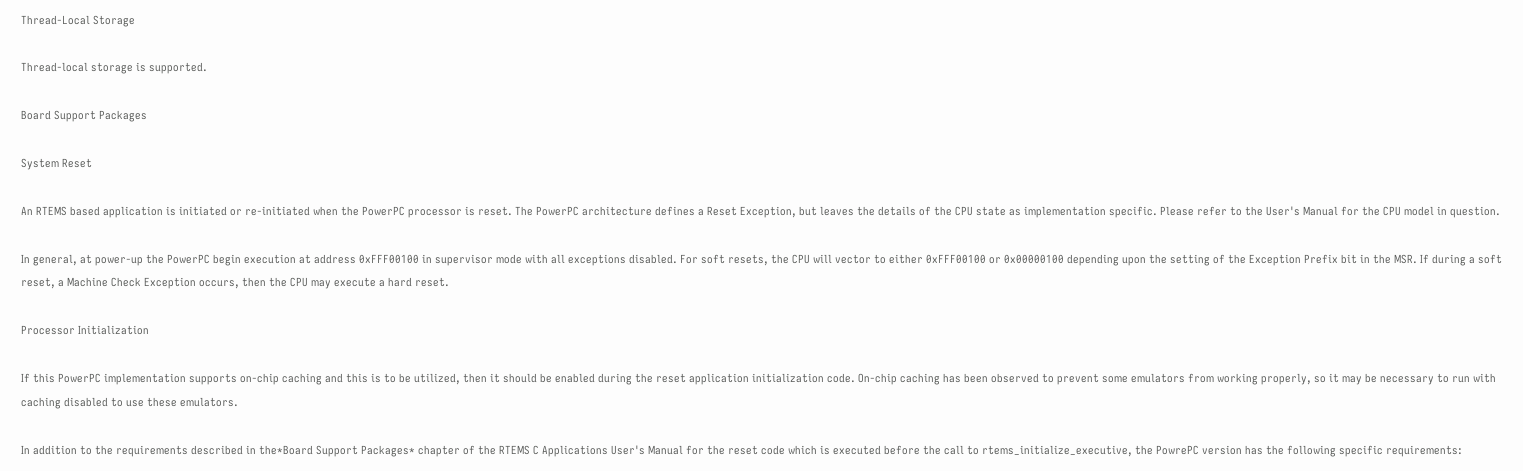Thread-Local Storage

Thread-local storage is supported.

Board Support Packages

System Reset

An RTEMS based application is initiated or re-initiated when the PowerPC processor is reset. The PowerPC architecture defines a Reset Exception, but leaves the details of the CPU state as implementation specific. Please refer to the User's Manual for the CPU model in question.

In general, at power-up the PowerPC begin execution at address 0xFFF00100 in supervisor mode with all exceptions disabled. For soft resets, the CPU will vector to either 0xFFF00100 or 0x00000100 depending upon the setting of the Exception Prefix bit in the MSR. If during a soft reset, a Machine Check Exception occurs, then the CPU may execute a hard reset.

Processor Initialization

If this PowerPC implementation supports on-chip caching and this is to be utilized, then it should be enabled during the reset application initialization code. On-chip caching has been observed to prevent some emulators from working properly, so it may be necessary to run with caching disabled to use these emulators.

In addition to the requirements described in the*Board Support Packages* chapter of the RTEMS C Applications User's Manual for the reset code which is executed before the call to rtems_initialize_executive, the PowrePC version has the following specific requirements: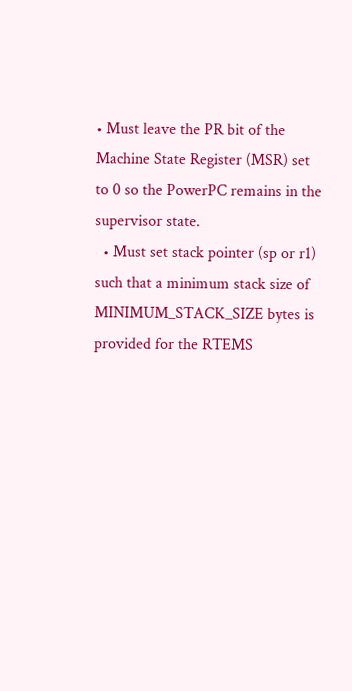• Must leave the PR bit of the Machine State Register (MSR) set to 0 so the PowerPC remains in the supervisor state.
  • Must set stack pointer (sp or r1) such that a minimum stack size of MINIMUM_STACK_SIZE bytes is provided for the RTEMS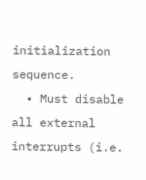initialization sequence.
  • Must disable all external interrupts (i.e.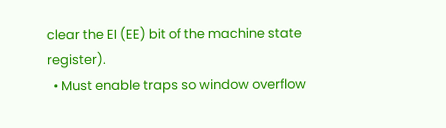clear the EI (EE) bit of the machine state register).
  • Must enable traps so window overflow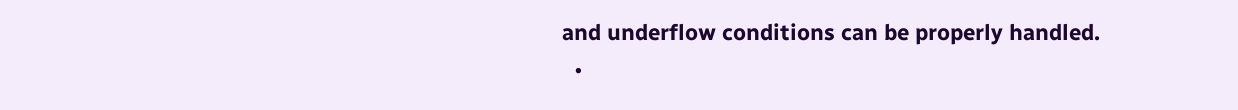and underflow conditions can be properly handled.
  •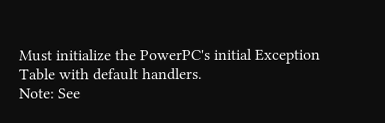Must initialize the PowerPC's initial Exception Table with default handlers.
Note: See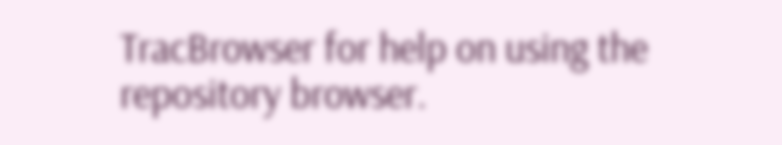TracBrowser for help on using the repository browser.